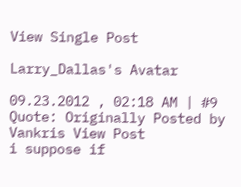View Single Post

Larry_Dallas's Avatar

09.23.2012 , 02:18 AM | #9
Quote: Originally Posted by Vankris View Post
i suppose if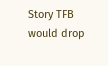Story TFB would drop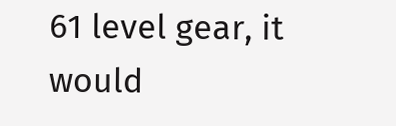61 level gear, it would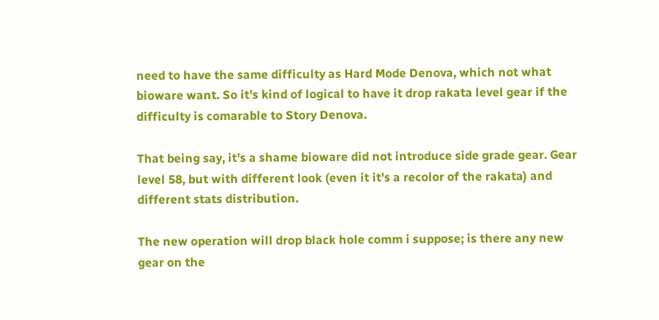need to have the same difficulty as Hard Mode Denova, which not what bioware want. So it's kind of logical to have it drop rakata level gear if the difficulty is comarable to Story Denova.

That being say, it's a shame bioware did not introduce side grade gear. Gear level 58, but with different look (even it it's a recolor of the rakata) and different stats distribution.

The new operation will drop black hole comm i suppose; is there any new gear on the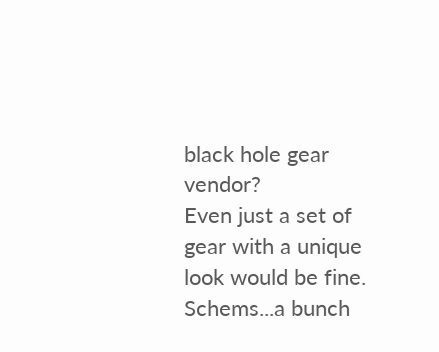black hole gear vendor?
Even just a set of gear with a unique look would be fine. Schems...a bunch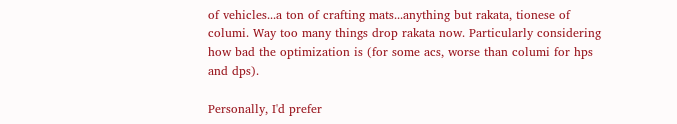of vehicles...a ton of crafting mats...anything but rakata, tionese of columi. Way too many things drop rakata now. Particularly considering how bad the optimization is (for some acs, worse than columi for hps and dps).

Personally, I'd prefer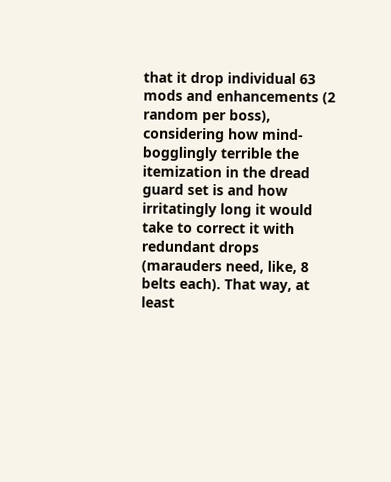that it drop individual 63 mods and enhancements (2 random per boss), considering how mind-bogglingly terrible the itemization in the dread guard set is and how irritatingly long it would take to correct it with redundant drops (marauders need, like, 8 belts each). That way, at least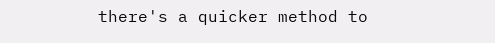there's a quicker method to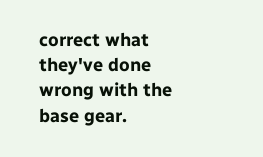correct what they've done wrong with the base gear.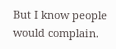But I know people would complain.